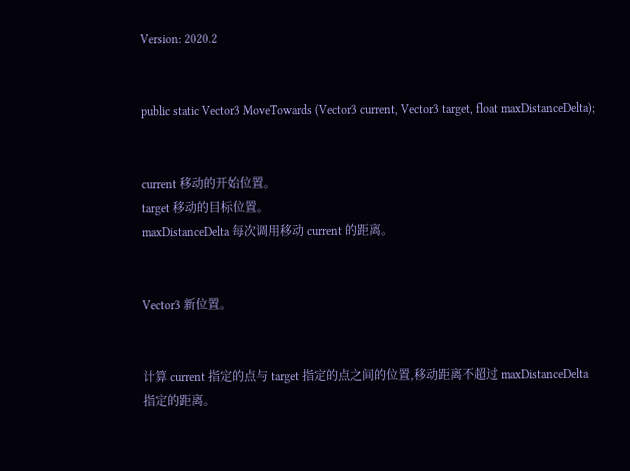Version: 2020.2


public static Vector3 MoveTowards (Vector3 current, Vector3 target, float maxDistanceDelta);


current 移动的开始位置。
target 移动的目标位置。
maxDistanceDelta 每次调用移动 current 的距离。


Vector3 新位置。


计算 current 指定的点与 target 指定的点之间的位置,移动距离不超过 maxDistanceDelta 指定的距离。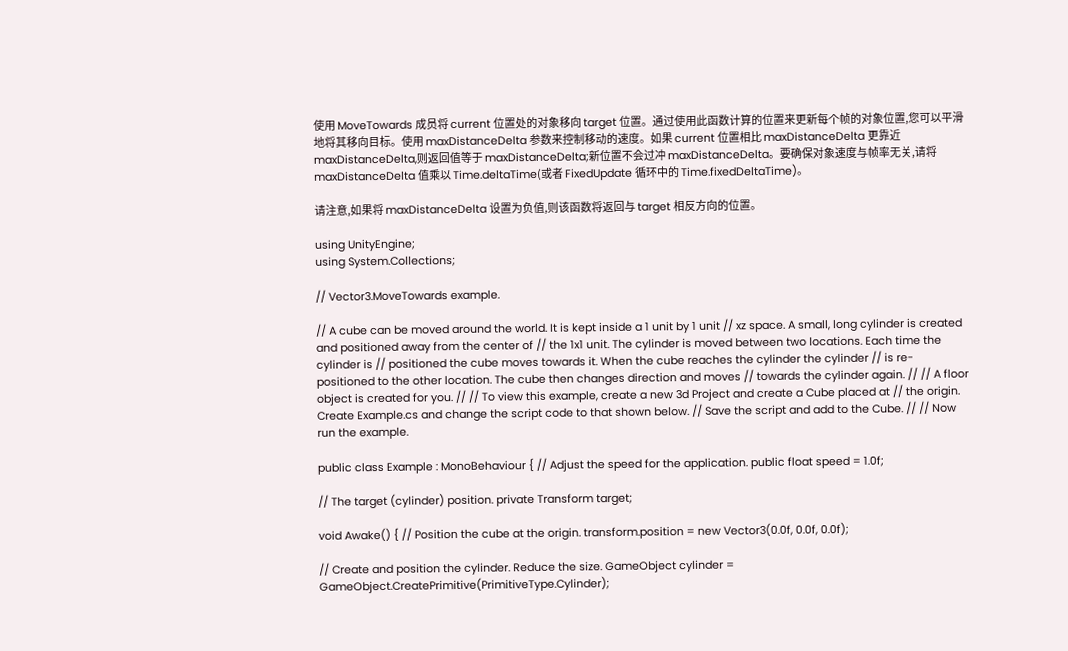使用 MoveTowards 成员将 current 位置处的对象移向 target 位置。通过使用此函数计算的位置来更新每个帧的对象位置,您可以平滑地将其移向目标。使用 maxDistanceDelta 参数来控制移动的速度。如果 current 位置相比 maxDistanceDelta 更靠近 maxDistanceDelta,则返回值等于 maxDistanceDelta;新位置不会过冲 maxDistanceDelta。要确保对象速度与帧率无关,请将 maxDistanceDelta 值乘以 Time.deltaTime(或者 FixedUpdate 循环中的 Time.fixedDeltaTime)。

请注意,如果将 maxDistanceDelta 设置为负值,则该函数将返回与 target 相反方向的位置。

using UnityEngine;
using System.Collections;

// Vector3.MoveTowards example.

// A cube can be moved around the world. It is kept inside a 1 unit by 1 unit // xz space. A small, long cylinder is created and positioned away from the center of // the 1x1 unit. The cylinder is moved between two locations. Each time the cylinder is // positioned the cube moves towards it. When the cube reaches the cylinder the cylinder // is re-positioned to the other location. The cube then changes direction and moves // towards the cylinder again. // // A floor object is created for you. // // To view this example, create a new 3d Project and create a Cube placed at // the origin. Create Example.cs and change the script code to that shown below. // Save the script and add to the Cube. // // Now run the example.

public class Example : MonoBehaviour { // Adjust the speed for the application. public float speed = 1.0f;

// The target (cylinder) position. private Transform target;

void Awake() { // Position the cube at the origin. transform.position = new Vector3(0.0f, 0.0f, 0.0f);

// Create and position the cylinder. Reduce the size. GameObject cylinder = GameObject.CreatePrimitive(PrimitiveType.Cylinder);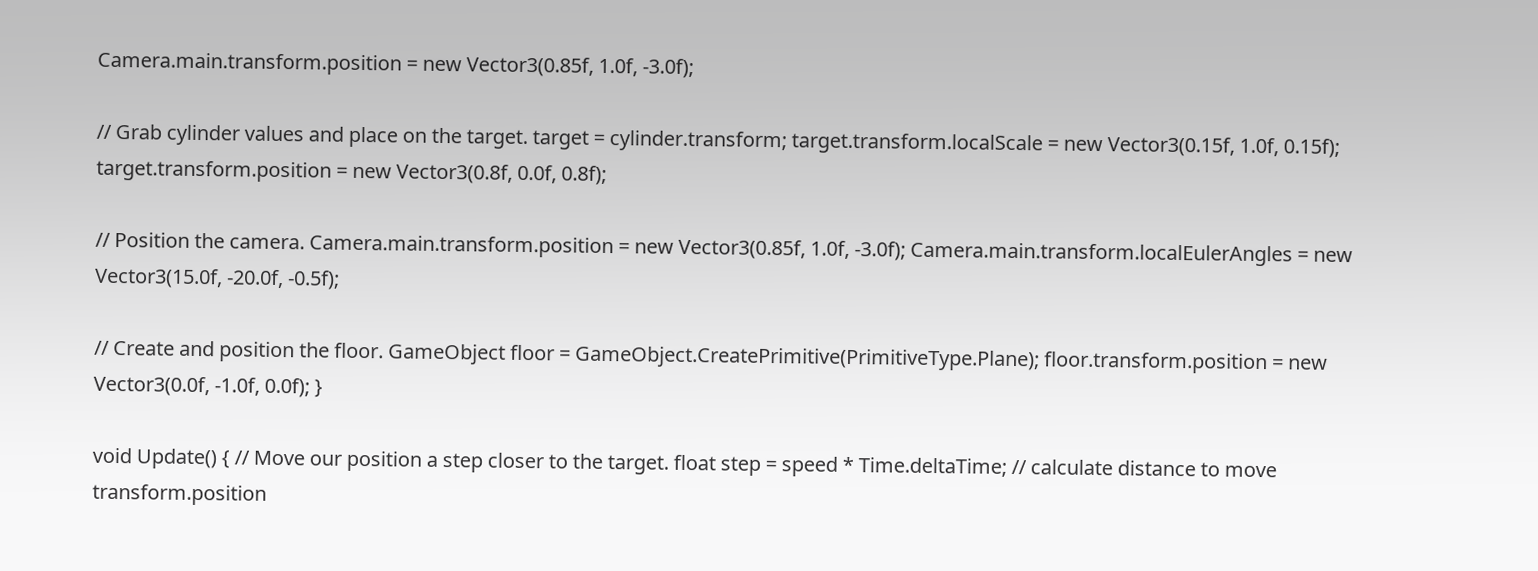Camera.main.transform.position = new Vector3(0.85f, 1.0f, -3.0f);

// Grab cylinder values and place on the target. target = cylinder.transform; target.transform.localScale = new Vector3(0.15f, 1.0f, 0.15f); target.transform.position = new Vector3(0.8f, 0.0f, 0.8f);

// Position the camera. Camera.main.transform.position = new Vector3(0.85f, 1.0f, -3.0f); Camera.main.transform.localEulerAngles = new Vector3(15.0f, -20.0f, -0.5f);

// Create and position the floor. GameObject floor = GameObject.CreatePrimitive(PrimitiveType.Plane); floor.transform.position = new Vector3(0.0f, -1.0f, 0.0f); }

void Update() { // Move our position a step closer to the target. float step = speed * Time.deltaTime; // calculate distance to move transform.position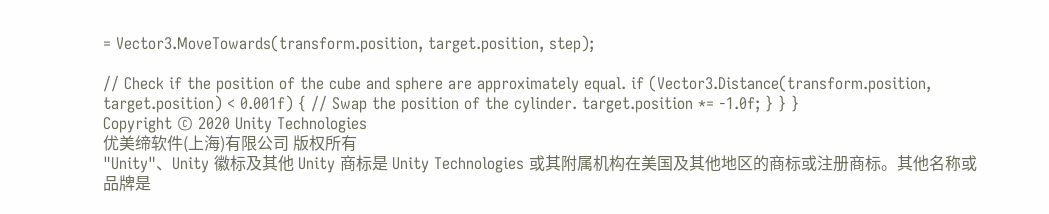= Vector3.MoveTowards(transform.position, target.position, step);

// Check if the position of the cube and sphere are approximately equal. if (Vector3.Distance(transform.position, target.position) < 0.001f) { // Swap the position of the cylinder. target.position *= -1.0f; } } }
Copyright © 2020 Unity Technologies
优美缔软件(上海)有限公司 版权所有
"Unity"、Unity 徽标及其他 Unity 商标是 Unity Technologies 或其附属机构在美国及其他地区的商标或注册商标。其他名称或品牌是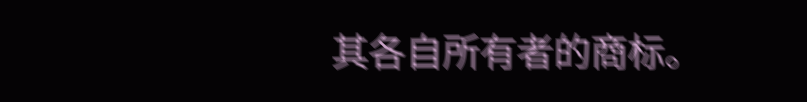其各自所有者的商标。